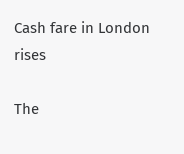Cash fare in London rises

The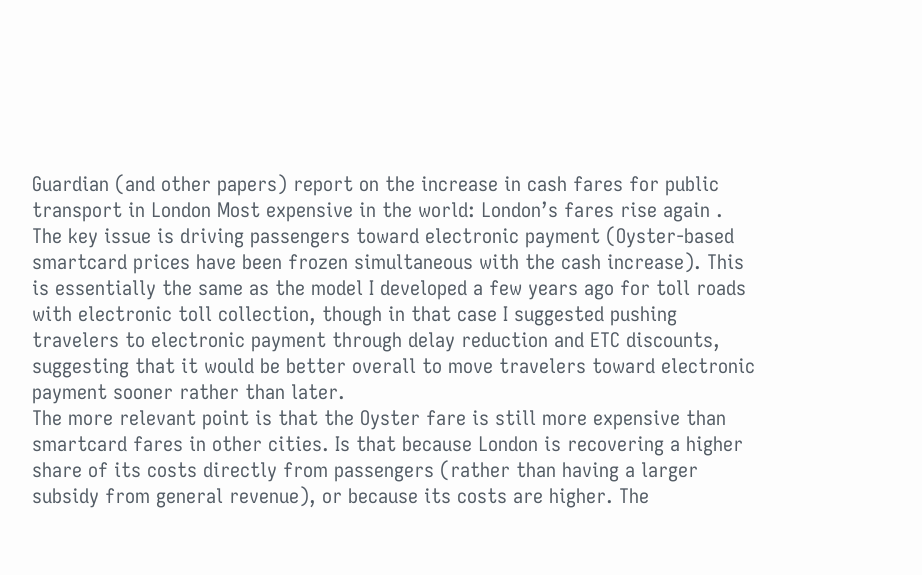Guardian (and other papers) report on the increase in cash fares for public transport in London Most expensive in the world: London’s fares rise again .
The key issue is driving passengers toward electronic payment (Oyster-based smartcard prices have been frozen simultaneous with the cash increase). This is essentially the same as the model I developed a few years ago for toll roads with electronic toll collection, though in that case I suggested pushing travelers to electronic payment through delay reduction and ETC discounts, suggesting that it would be better overall to move travelers toward electronic payment sooner rather than later.
The more relevant point is that the Oyster fare is still more expensive than smartcard fares in other cities. Is that because London is recovering a higher share of its costs directly from passengers (rather than having a larger subsidy from general revenue), or because its costs are higher. The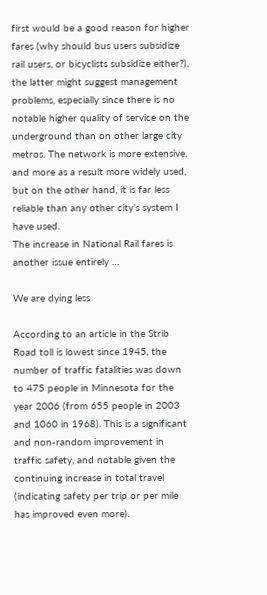first would be a good reason for higher fares (why should bus users subsidize rail users, or bicyclists subsidize either?), the latter might suggest management problems, especially since there is no notable higher quality of service on the underground than on other large city metros. The network is more extensive, and more as a result more widely used, but on the other hand, it is far less reliable than any other city’s system I have used.
The increase in National Rail fares is another issue entirely …

We are dying less

According to an article in the Strib Road toll is lowest since 1945, the number of traffic fatalities was down to 475 people in Minnesota for the year 2006 (from 655 people in 2003 and 1060 in 1968). This is a significant and non-random improvement in traffic safety, and notable given the continuing increase in total travel (indicating safety per trip or per mile has improved even more).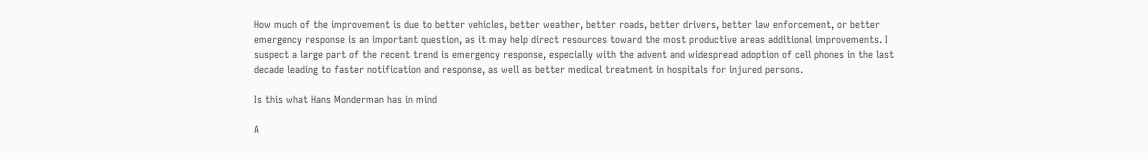How much of the improvement is due to better vehicles, better weather, better roads, better drivers, better law enforcement, or better emergency response is an important question, as it may help direct resources toward the most productive areas additional improvements. I suspect a large part of the recent trend is emergency response, especially with the advent and widespread adoption of cell phones in the last decade leading to faster notification and response, as well as better medical treatment in hospitals for injured persons.

Is this what Hans Monderman has in mind

A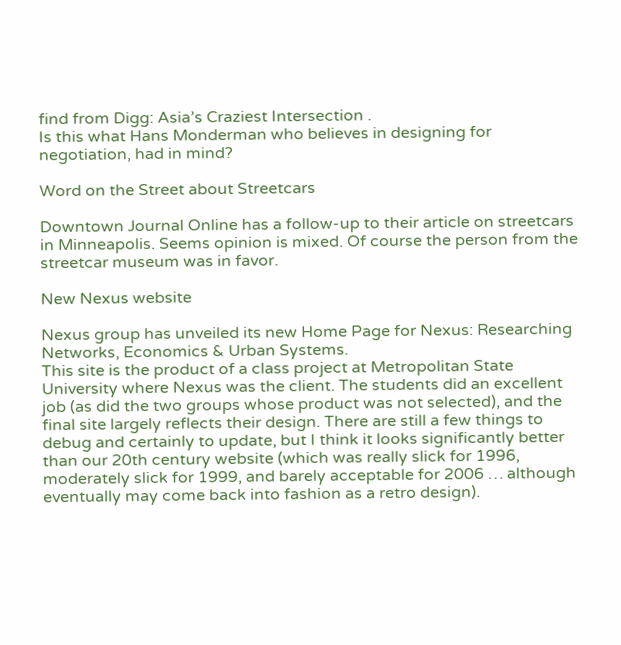find from Digg: Asia’s Craziest Intersection .
Is this what Hans Monderman who believes in designing for negotiation, had in mind?

Word on the Street about Streetcars

Downtown Journal Online has a follow-up to their article on streetcars in Minneapolis. Seems opinion is mixed. Of course the person from the streetcar museum was in favor.

New Nexus website

Nexus group has unveiled its new Home Page for Nexus: Researching Networks, Economics & Urban Systems.
This site is the product of a class project at Metropolitan State University where Nexus was the client. The students did an excellent job (as did the two groups whose product was not selected), and the final site largely reflects their design. There are still a few things to debug and certainly to update, but I think it looks significantly better than our 20th century website (which was really slick for 1996, moderately slick for 1999, and barely acceptable for 2006 … although eventually may come back into fashion as a retro design).